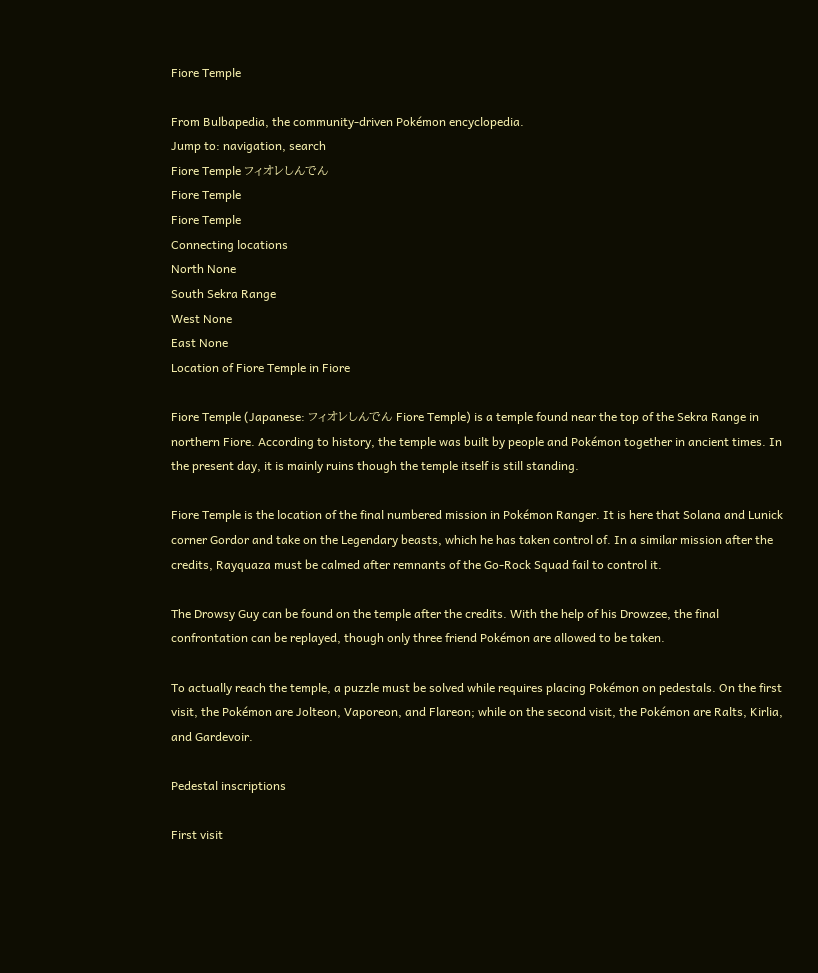Fiore Temple

From Bulbapedia, the community-driven Pokémon encyclopedia.
Jump to: navigation, search
Fiore Temple フィオレしんでん
Fiore Temple
Fiore Temple
Connecting locations
North None
South Sekra Range
West None
East None
Location of Fiore Temple in Fiore

Fiore Temple (Japanese: フィオレしんでん Fiore Temple) is a temple found near the top of the Sekra Range in northern Fiore. According to history, the temple was built by people and Pokémon together in ancient times. In the present day, it is mainly ruins though the temple itself is still standing.

Fiore Temple is the location of the final numbered mission in Pokémon Ranger. It is here that Solana and Lunick corner Gordor and take on the Legendary beasts, which he has taken control of. In a similar mission after the credits, Rayquaza must be calmed after remnants of the Go-Rock Squad fail to control it.

The Drowsy Guy can be found on the temple after the credits. With the help of his Drowzee, the final confrontation can be replayed, though only three friend Pokémon are allowed to be taken.

To actually reach the temple, a puzzle must be solved while requires placing Pokémon on pedestals. On the first visit, the Pokémon are Jolteon, Vaporeon, and Flareon; while on the second visit, the Pokémon are Ralts, Kirlia, and Gardevoir.

Pedestal inscriptions

First visit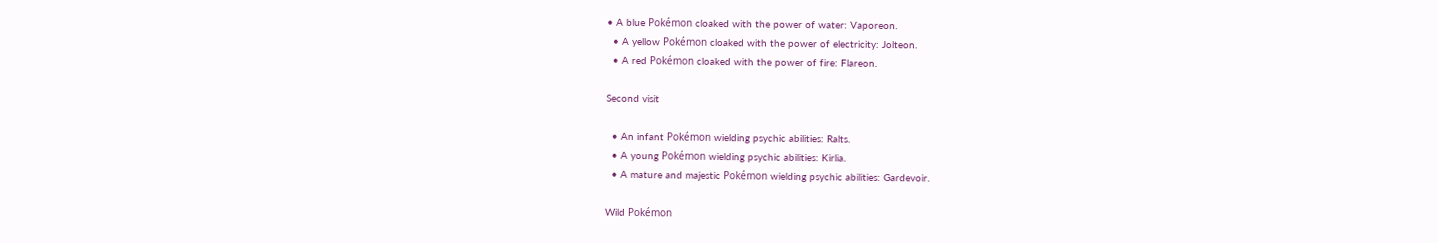• A blue Pokémon cloaked with the power of water: Vaporeon.
  • A yellow Pokémon cloaked with the power of electricity: Jolteon.
  • A red Pokémon cloaked with the power of fire: Flareon.

Second visit

  • An infant Pokémon wielding psychic abilities: Ralts.
  • A young Pokémon wielding psychic abilities: Kirlia.
  • A mature and majestic Pokémon wielding psychic abilities: Gardevoir.

Wild Pokémon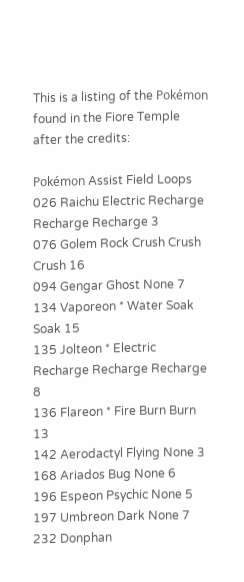This is a listing of the Pokémon found in the Fiore Temple after the credits:

Pokémon Assist Field Loops
026 Raichu Electric Recharge Recharge Recharge 3
076 Golem Rock Crush Crush Crush 16
094 Gengar Ghost None 7
134 Vaporeon * Water Soak Soak 15
135 Jolteon * Electric Recharge Recharge Recharge 8
136 Flareon * Fire Burn Burn 13
142 Aerodactyl Flying None 3
168 Ariados Bug None 6
196 Espeon Psychic None 5
197 Umbreon Dark None 7
232 Donphan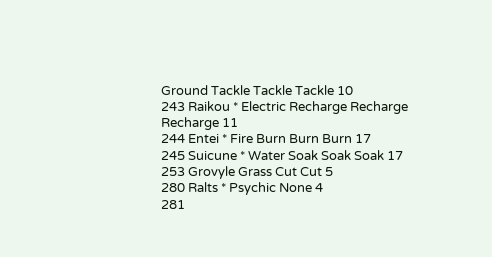Ground Tackle Tackle Tackle 10
243 Raikou * Electric Recharge Recharge Recharge 11
244 Entei * Fire Burn Burn Burn 17
245 Suicune * Water Soak Soak Soak 17
253 Grovyle Grass Cut Cut 5
280 Ralts * Psychic None 4
281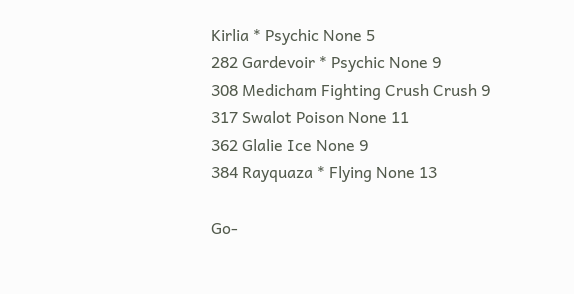Kirlia * Psychic None 5
282 Gardevoir * Psychic None 9
308 Medicham Fighting Crush Crush 9
317 Swalot Poison None 11
362 Glalie Ice None 9
384 Rayquaza * Flying None 13

Go-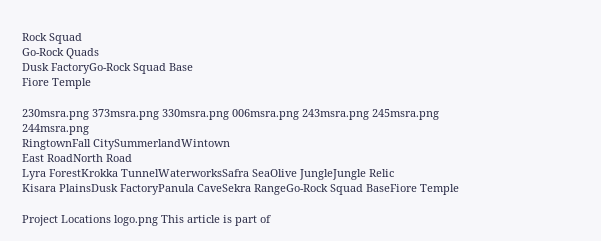Rock Squad
Go-Rock Quads
Dusk FactoryGo-Rock Squad Base
Fiore Temple

230msra.png 373msra.png 330msra.png 006msra.png 243msra.png 245msra.png 244msra.png
RingtownFall CitySummerlandWintown
East RoadNorth Road
Lyra ForestKrokka TunnelWaterworksSafra SeaOlive JungleJungle Relic
Kisara PlainsDusk FactoryPanula CaveSekra RangeGo-Rock Squad BaseFiore Temple

Project Locations logo.png This article is part of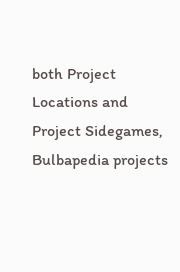both Project Locations and Project Sidegames, Bulbapedia projects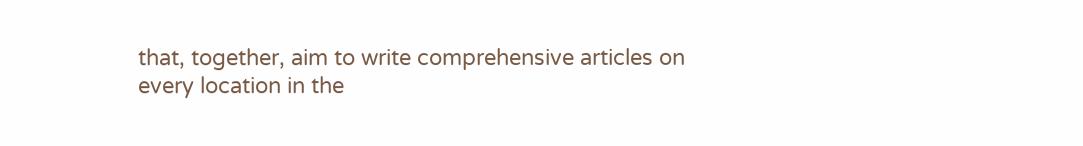that, together, aim to write comprehensive articles on every location in the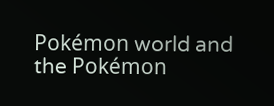Pokémon world and the Pokémon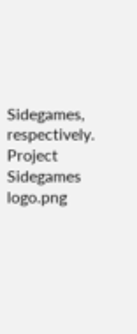Sidegames, respectively. Project Sidegames logo.png